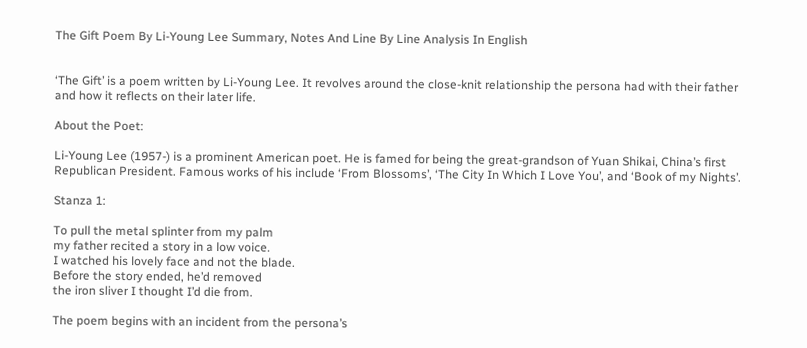The Gift Poem By Li-Young Lee Summary, Notes And Line By Line Analysis In English


‘The Gift’ is a poem written by Li-Young Lee. It revolves around the close-knit relationship the persona had with their father and how it reflects on their later life.

About the Poet:

Li-Young Lee (1957-) is a prominent American poet. He is famed for being the great-grandson of Yuan Shikai, China’s first Republican President. Famous works of his include ‘From Blossoms’, ‘The City In Which I Love You’, and ‘Book of my Nights’.

Stanza 1:

To pull the metal splinter from my palm
my father recited a story in a low voice.
I watched his lovely face and not the blade.
Before the story ended, he’d removed
the iron sliver I thought I’d die from.

The poem begins with an incident from the persona’s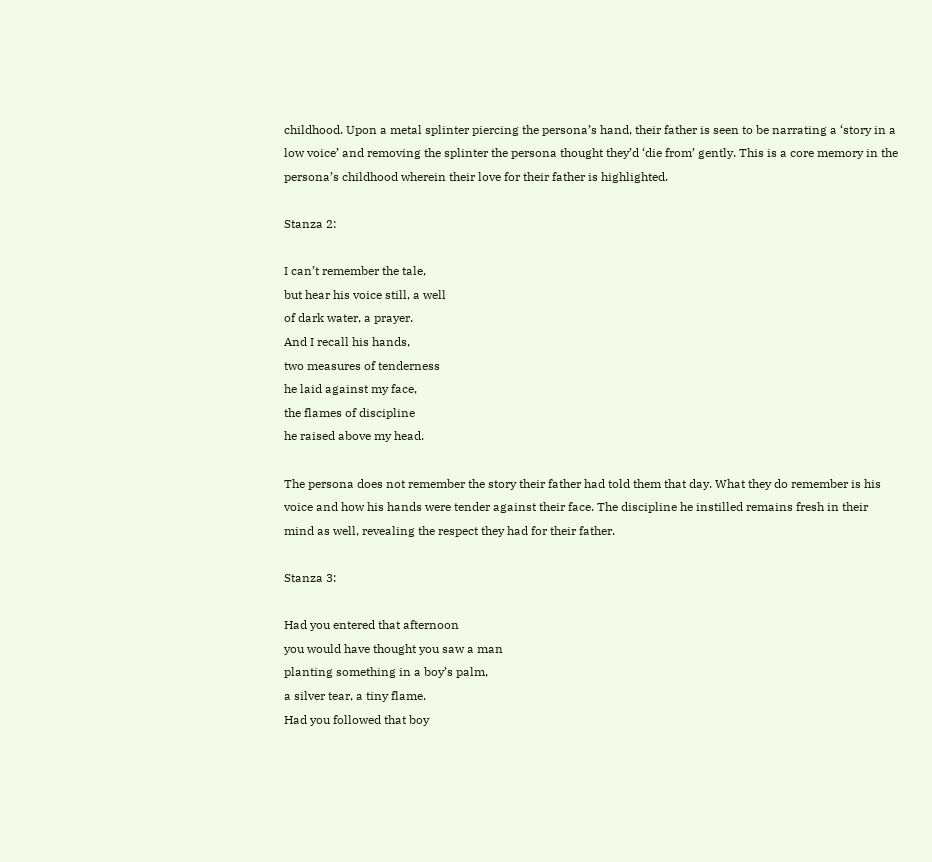childhood. Upon a metal splinter piercing the persona’s hand, their father is seen to be narrating a ‘story in a low voice’ and removing the splinter the persona thought they’d ‘die from’ gently. This is a core memory in the persona’s childhood wherein their love for their father is highlighted.

Stanza 2:

I can’t remember the tale,
but hear his voice still, a well
of dark water, a prayer.
And I recall his hands,
two measures of tenderness
he laid against my face,
the flames of discipline
he raised above my head.

The persona does not remember the story their father had told them that day. What they do remember is his voice and how his hands were tender against their face. The discipline he instilled remains fresh in their mind as well, revealing the respect they had for their father.

Stanza 3:

Had you entered that afternoon
you would have thought you saw a man
planting something in a boy’s palm,
a silver tear, a tiny flame.
Had you followed that boy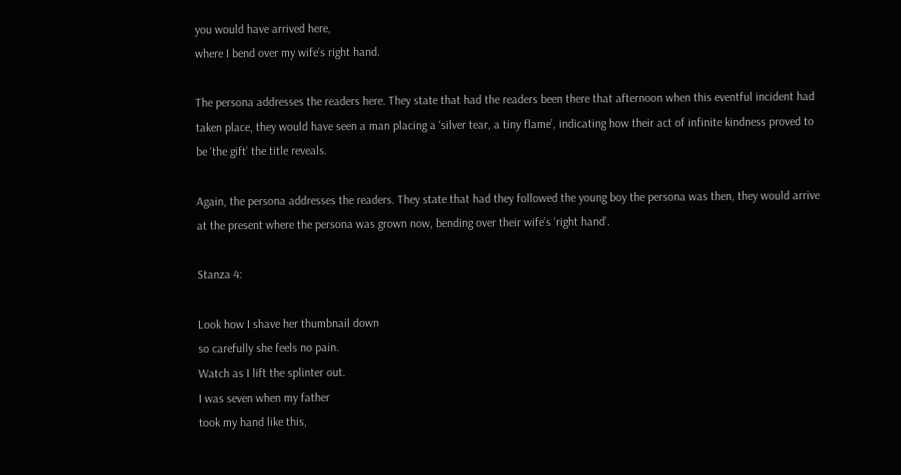you would have arrived here,
where I bend over my wife’s right hand.

The persona addresses the readers here. They state that had the readers been there that afternoon when this eventful incident had taken place, they would have seen a man placing a ‘silver tear, a tiny flame’, indicating how their act of infinite kindness proved to be ‘the gift’ the title reveals.

Again, the persona addresses the readers. They state that had they followed the young boy the persona was then, they would arrive at the present where the persona was grown now, bending over their wife’s ‘right hand’.

Stanza 4:

Look how I shave her thumbnail down
so carefully she feels no pain.
Watch as I lift the splinter out.
I was seven when my father
took my hand like this,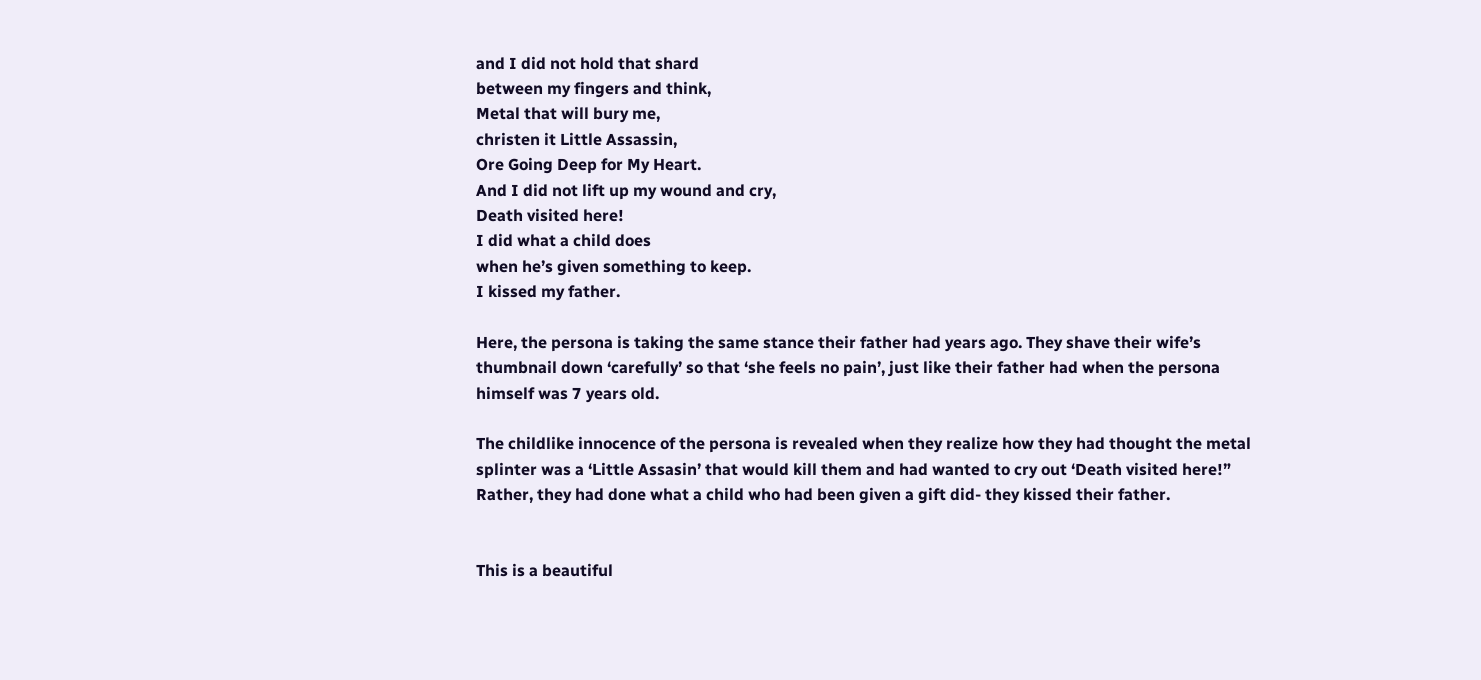and I did not hold that shard
between my fingers and think,
Metal that will bury me,
christen it Little Assassin,
Ore Going Deep for My Heart.
And I did not lift up my wound and cry,
Death visited here!
I did what a child does
when he’s given something to keep.
I kissed my father.

Here, the persona is taking the same stance their father had years ago. They shave their wife’s thumbnail down ‘carefully’ so that ‘she feels no pain’, just like their father had when the persona himself was 7 years old.

The childlike innocence of the persona is revealed when they realize how they had thought the metal splinter was a ‘Little Assasin’ that would kill them and had wanted to cry out ‘Death visited here!” Rather, they had done what a child who had been given a gift did- they kissed their father.


This is a beautiful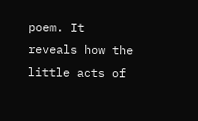poem. It reveals how the little acts of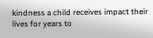kindness a child receives impact their lives for years to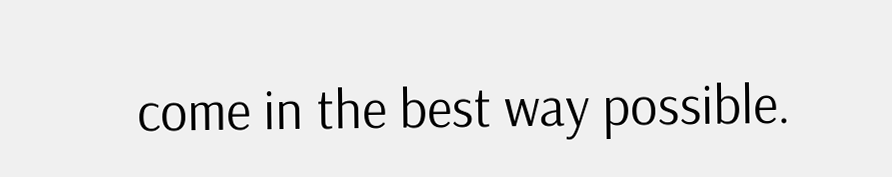come in the best way possible.